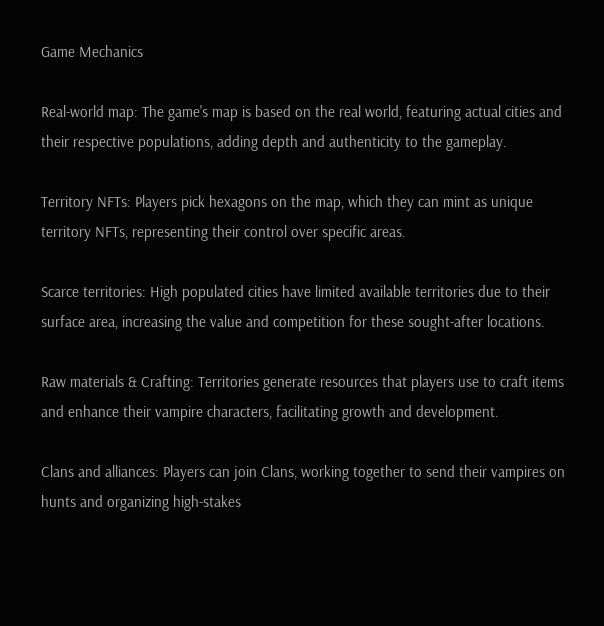Game Mechanics

Real-world map: The game's map is based on the real world, featuring actual cities and their respective populations, adding depth and authenticity to the gameplay.

Territory NFTs: Players pick hexagons on the map, which they can mint as unique territory NFTs, representing their control over specific areas.

Scarce territories: High populated cities have limited available territories due to their surface area, increasing the value and competition for these sought-after locations.

Raw materials & Crafting: Territories generate resources that players use to craft items and enhance their vampire characters, facilitating growth and development.

Clans and alliances: Players can join Clans, working together to send their vampires on hunts and organizing high-stakes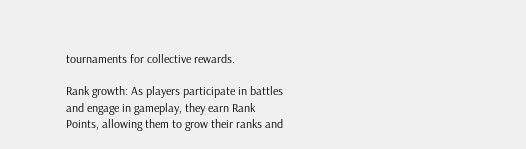tournaments for collective rewards.

Rank growth: As players participate in battles and engage in gameplay, they earn Rank Points, allowing them to grow their ranks and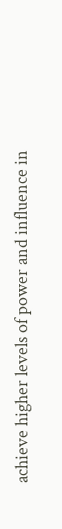achieve higher levels of power and influence in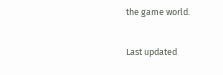the game world.

Last updated